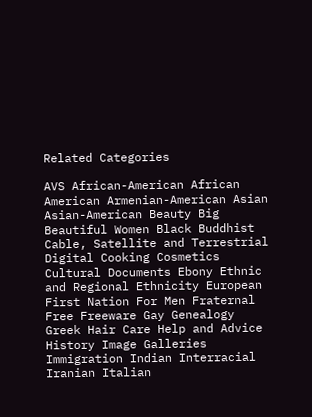Related Categories

AVS African-American African American Armenian-American Asian Asian-American Beauty Big Beautiful Women Black Buddhist Cable, Satellite and Terrestrial Digital Cooking Cosmetics Cultural Documents Ebony Ethnic and Regional Ethnicity European First Nation For Men Fraternal Free Freeware Gay Genealogy Greek Hair Care Help and Advice History Image Galleries Immigration Indian Interracial Iranian Italian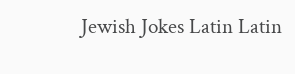Jewish Jokes Latin Latin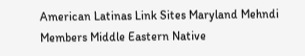American Latinas Link Sites Maryland Mehndi Members Middle Eastern Native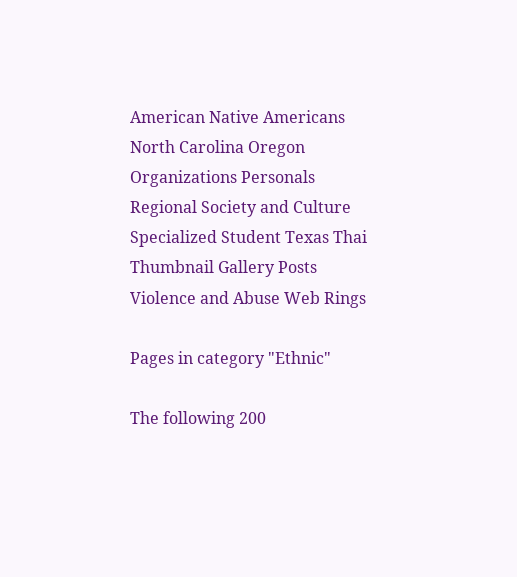American Native Americans North Carolina Oregon Organizations Personals Regional Society and Culture Specialized Student Texas Thai Thumbnail Gallery Posts Violence and Abuse Web Rings

Pages in category "Ethnic"

The following 200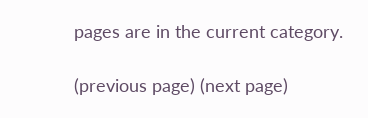pages are in the current category.

(previous page) (next page)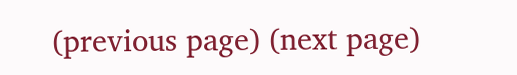(previous page) (next page)